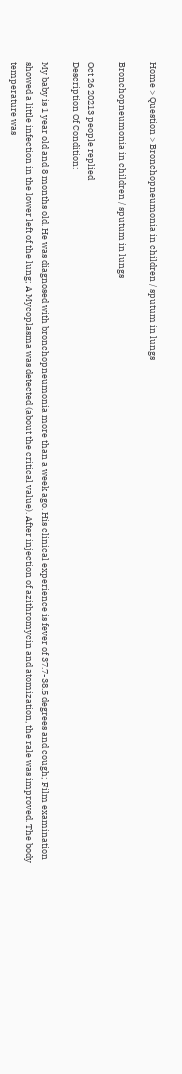Home > Question > Bronchopneumonia in children / sputum in lungs

Bronchopneumonia in children / sputum in lungs

Oct 26 20213 people replied
Description Of Condition:

My baby is 1 year old and 8 months old. He was diagnosed with bronchopneumonia more than a week ago. His clinical experience is fever of 37.7-38.5 degrees and cough; Film examination showed a little infection in the lower left of the lung; A Mycoplasma was detected (about the critical value). After injection of azithromycin and atomization, the rale was improved. The body temperature was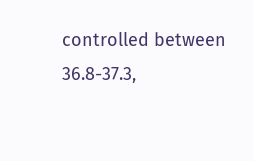controlled between 36.8-37.3,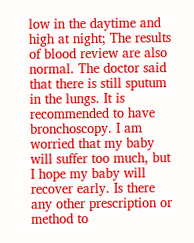low in the daytime and high at night; The results of blood review are also normal. The doctor said that there is still sputum in the lungs. It is recommended to have bronchoscopy. I am worried that my baby will suffer too much, but I hope my baby will recover early. Is there any other prescription or method to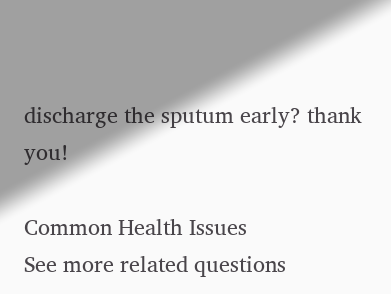discharge the sputum early? thank you!

Common Health Issues
See more related questions